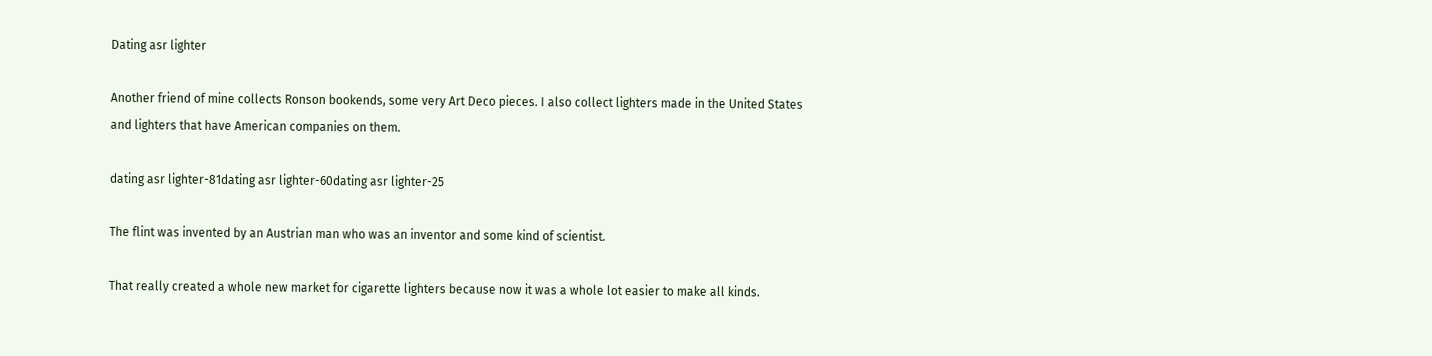Dating asr lighter

Another friend of mine collects Ronson bookends, some very Art Deco pieces. I also collect lighters made in the United States and lighters that have American companies on them.

dating asr lighter-81dating asr lighter-60dating asr lighter-25

The flint was invented by an Austrian man who was an inventor and some kind of scientist.

That really created a whole new market for cigarette lighters because now it was a whole lot easier to make all kinds.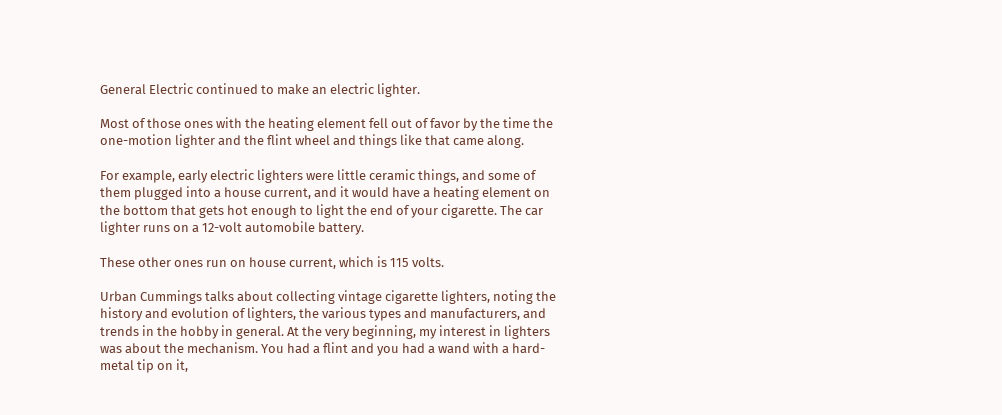General Electric continued to make an electric lighter.

Most of those ones with the heating element fell out of favor by the time the one-motion lighter and the flint wheel and things like that came along.

For example, early electric lighters were little ceramic things, and some of them plugged into a house current, and it would have a heating element on the bottom that gets hot enough to light the end of your cigarette. The car lighter runs on a 12-volt automobile battery.

These other ones run on house current, which is 115 volts.

Urban Cummings talks about collecting vintage cigarette lighters, noting the history and evolution of lighters, the various types and manufacturers, and trends in the hobby in general. At the very beginning, my interest in lighters was about the mechanism. You had a flint and you had a wand with a hard-metal tip on it,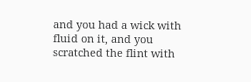and you had a wick with fluid on it, and you scratched the flint with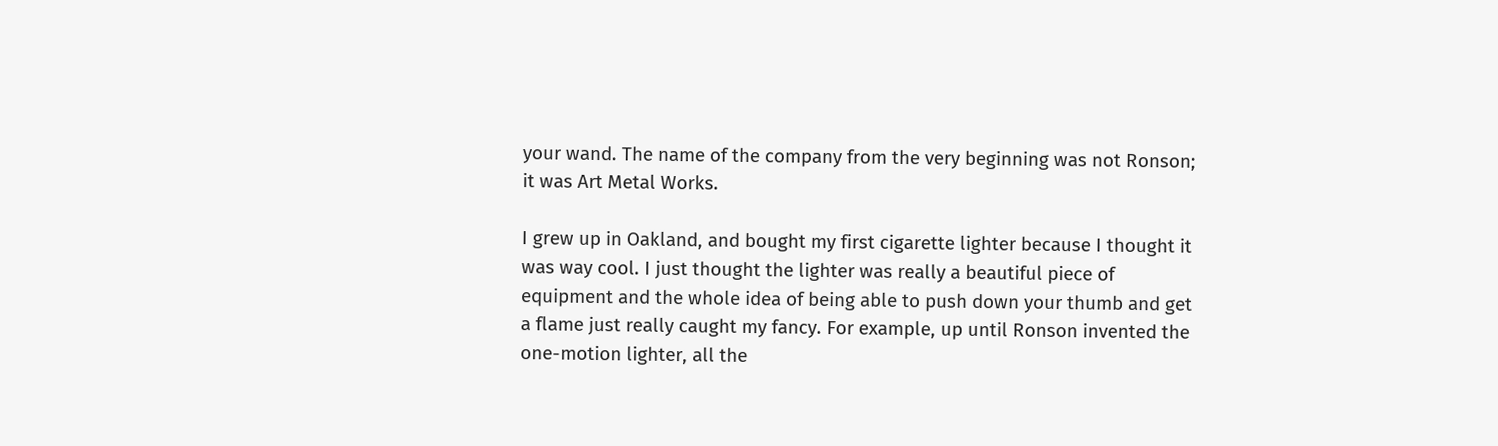your wand. The name of the company from the very beginning was not Ronson; it was Art Metal Works.

I grew up in Oakland, and bought my first cigarette lighter because I thought it was way cool. I just thought the lighter was really a beautiful piece of equipment and the whole idea of being able to push down your thumb and get a flame just really caught my fancy. For example, up until Ronson invented the one-motion lighter, all the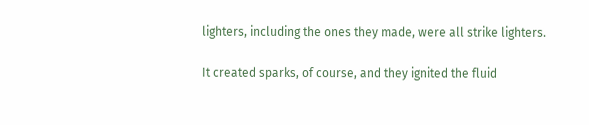lighters, including the ones they made, were all strike lighters.

It created sparks, of course, and they ignited the fluid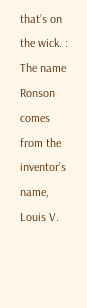that’s on the wick. : The name Ronson comes from the inventor’s name, Louis V.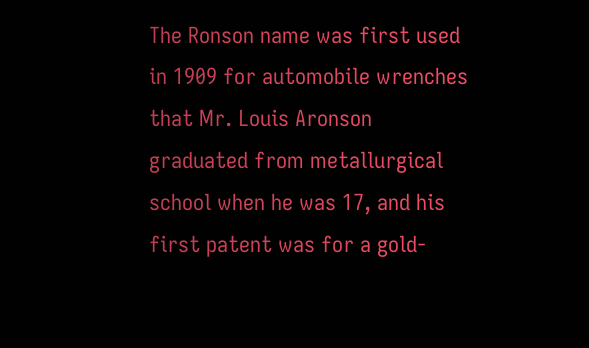The Ronson name was first used in 1909 for automobile wrenches that Mr. Louis Aronson graduated from metallurgical school when he was 17, and his first patent was for a gold-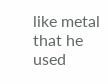like metal that he used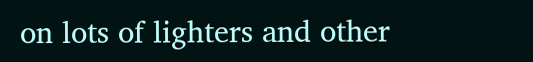on lots of lighters and other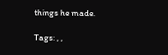things he made.

Tags: , ,